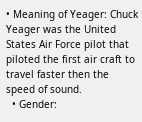• Meaning of Yeager: Chuck Yeager was the United States Air Force pilot that piloted the first air craft to travel faster then the speed of sound.
  • Gender: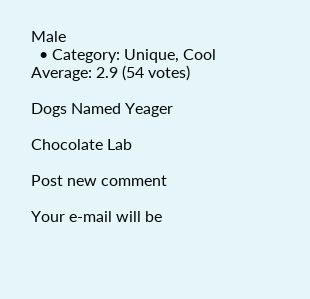Male
  • Category: Unique, Cool
Average: 2.9 (54 votes)

Dogs Named Yeager

Chocolate Lab

Post new comment

Your e-mail will be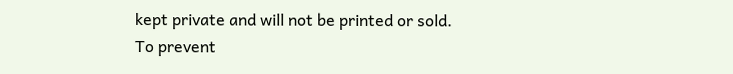kept private and will not be printed or sold.
To prevent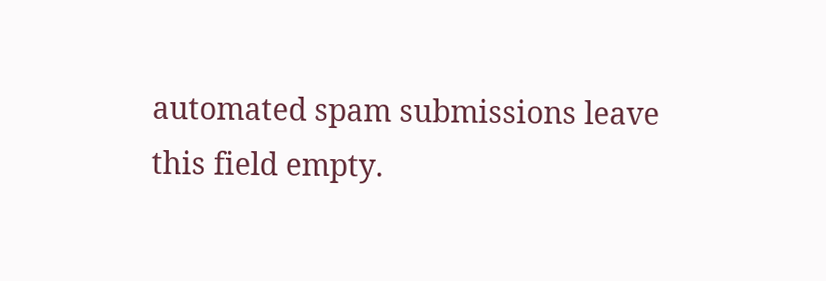automated spam submissions leave this field empty.